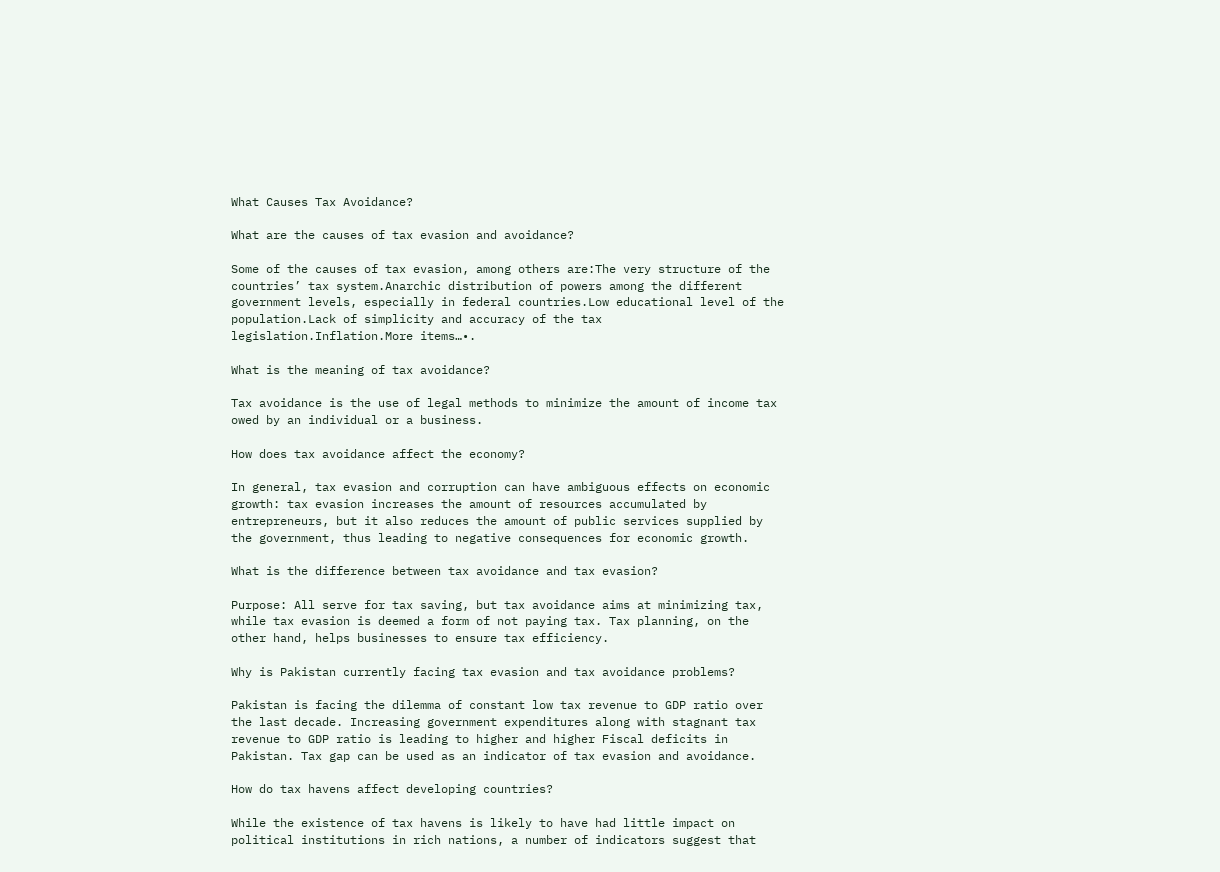What Causes Tax Avoidance?

What are the causes of tax evasion and avoidance?

Some of the causes of tax evasion, among others are:The very structure of the countries’ tax system.Anarchic distribution of powers among the different government levels, especially in federal countries.Low educational level of the population.Lack of simplicity and accuracy of the tax legislation.Inflation.More items…•.

What is the meaning of tax avoidance?

Tax avoidance is the use of legal methods to minimize the amount of income tax owed by an individual or a business.

How does tax avoidance affect the economy?

In general, tax evasion and corruption can have ambiguous effects on economic growth: tax evasion increases the amount of resources accumulated by entrepreneurs, but it also reduces the amount of public services supplied by the government, thus leading to negative consequences for economic growth.

What is the difference between tax avoidance and tax evasion?

Purpose: All serve for tax saving, but tax avoidance aims at minimizing tax, while tax evasion is deemed a form of not paying tax. Tax planning, on the other hand, helps businesses to ensure tax efficiency.

Why is Pakistan currently facing tax evasion and tax avoidance problems?

Pakistan is facing the dilemma of constant low tax revenue to GDP ratio over the last decade. Increasing government expenditures along with stagnant tax revenue to GDP ratio is leading to higher and higher Fiscal deficits in Pakistan. Tax gap can be used as an indicator of tax evasion and avoidance.

How do tax havens affect developing countries?

While the existence of tax havens is likely to have had little impact on political institutions in rich nations, a number of indicators suggest that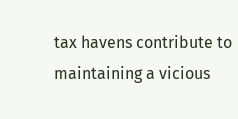tax havens contribute to maintaining a vicious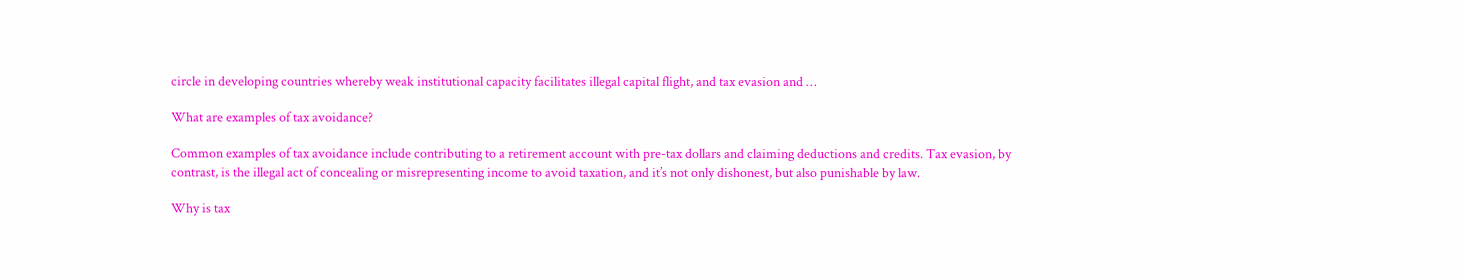circle in developing countries whereby weak institutional capacity facilitates illegal capital flight, and tax evasion and …

What are examples of tax avoidance?

Common examples of tax avoidance include contributing to a retirement account with pre-tax dollars and claiming deductions and credits. Tax evasion, by contrast, is the illegal act of concealing or misrepresenting income to avoid taxation, and it’s not only dishonest, but also punishable by law.

Why is tax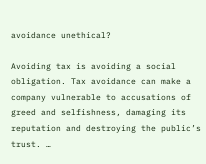avoidance unethical?

Avoiding tax is avoiding a social obligation. Tax avoidance can make a company vulnerable to accusations of greed and selfishness, damaging its reputation and destroying the public’s trust. …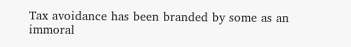Tax avoidance has been branded by some as an immoral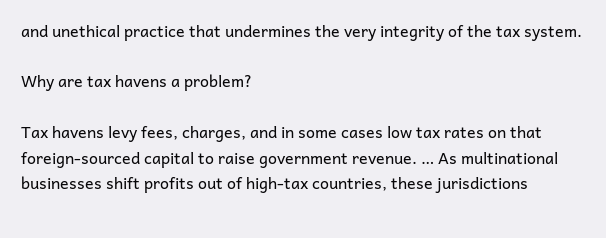and unethical practice that undermines the very integrity of the tax system.

Why are tax havens a problem?

Tax havens levy fees, charges, and in some cases low tax rates on that foreign-sourced capital to raise government revenue. … As multinational businesses shift profits out of high-tax countries, these jurisdictions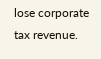lose corporate tax revenue.